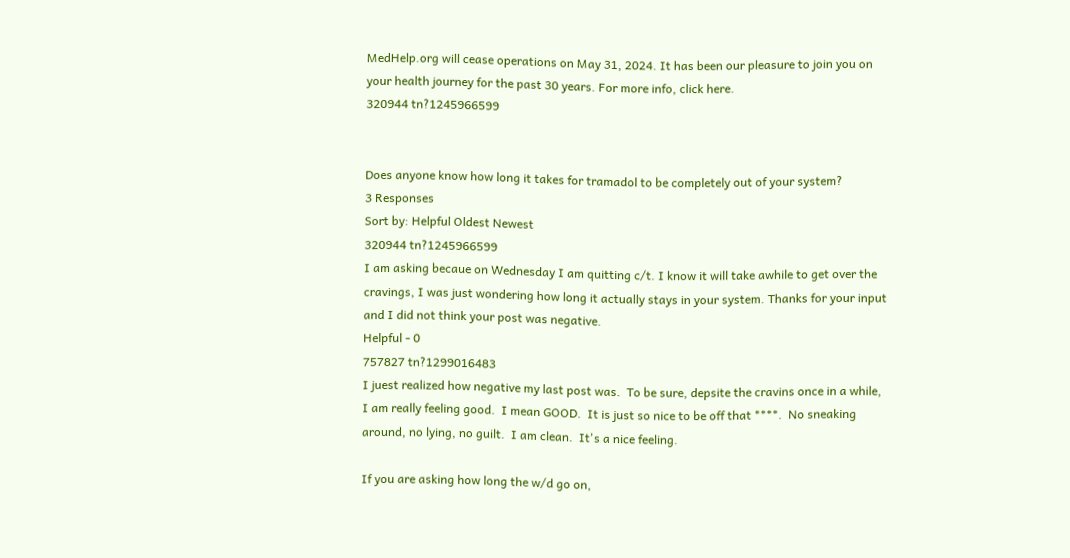MedHelp.org will cease operations on May 31, 2024. It has been our pleasure to join you on your health journey for the past 30 years. For more info, click here.
320944 tn?1245966599


Does anyone know how long it takes for tramadol to be completely out of your system?
3 Responses
Sort by: Helpful Oldest Newest
320944 tn?1245966599
I am asking becaue on Wednesday I am quitting c/t. I know it will take awhile to get over the cravings, I was just wondering how long it actually stays in your system. Thanks for your input and I did not think your post was negative.
Helpful - 0
757827 tn?1299016483
I juest realized how negative my last post was.  To be sure, depsite the cravins once in a while, I am really feeling good.  I mean GOOD.  It is just so nice to be off that ****.  No sneaking around, no lying, no guilt.  I am clean.  It's a nice feeling.

If you are asking how long the w/d go on,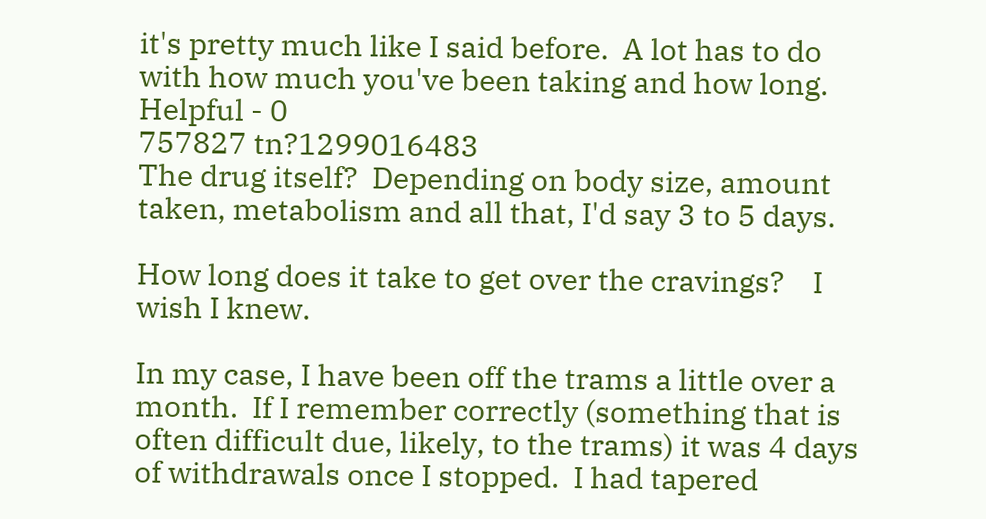it's pretty much like I said before.  A lot has to do with how much you've been taking and how long.
Helpful - 0
757827 tn?1299016483
The drug itself?  Depending on body size, amount taken, metabolism and all that, I'd say 3 to 5 days.

How long does it take to get over the cravings?    I wish I knew.

In my case, I have been off the trams a little over a month.  If I remember correctly (something that is often difficult due, likely, to the trams) it was 4 days of withdrawals once I stopped.  I had tapered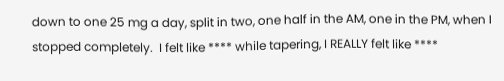down to one 25 mg a day, split in two, one half in the AM, one in the PM, when I stopped completely.  I felt like **** while tapering, I REALLY felt like ****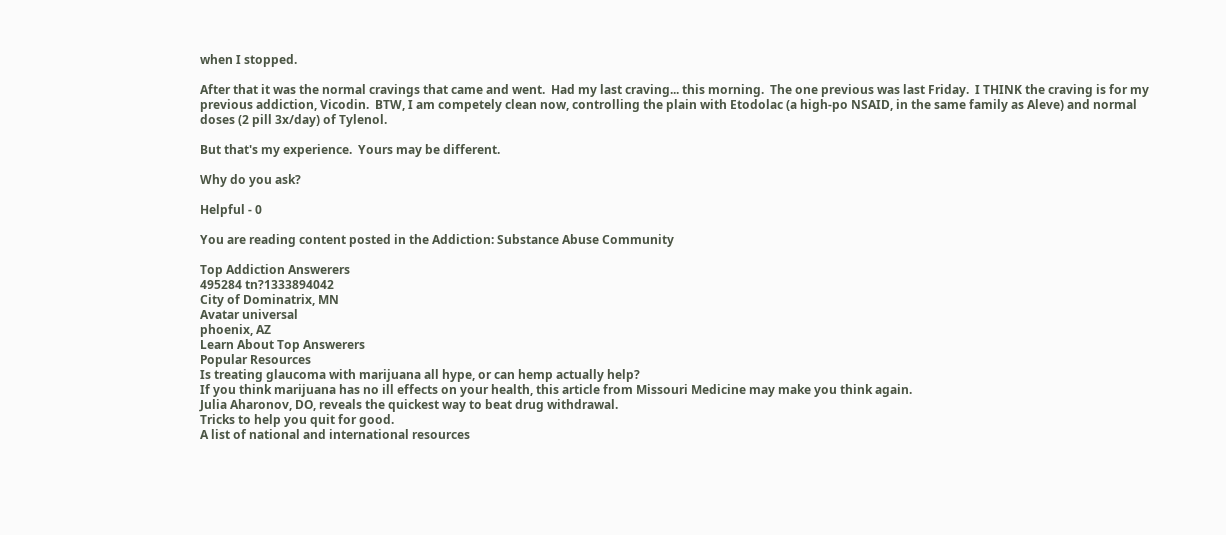when I stopped.

After that it was the normal cravings that came and went.  Had my last craving... this morning.  The one previous was last Friday.  I THINK the craving is for my previous addiction, Vicodin.  BTW, I am competely clean now, controlling the plain with Etodolac (a high-po NSAID, in the same family as Aleve) and normal doses (2 pill 3x/day) of Tylenol.

But that's my experience.  Yours may be different.

Why do you ask?

Helpful - 0

You are reading content posted in the Addiction: Substance Abuse Community

Top Addiction Answerers
495284 tn?1333894042
City of Dominatrix, MN
Avatar universal
phoenix, AZ
Learn About Top Answerers
Popular Resources
Is treating glaucoma with marijuana all hype, or can hemp actually help?
If you think marijuana has no ill effects on your health, this article from Missouri Medicine may make you think again.
Julia Aharonov, DO, reveals the quickest way to beat drug withdrawal.
Tricks to help you quit for good.
A list of national and international resources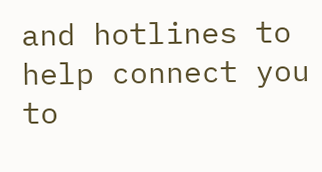and hotlines to help connect you to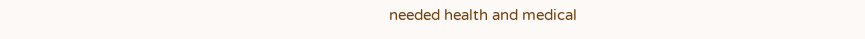needed health and medical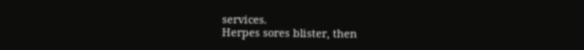services.
Herpes sores blister, then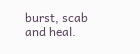burst, scab and heal.